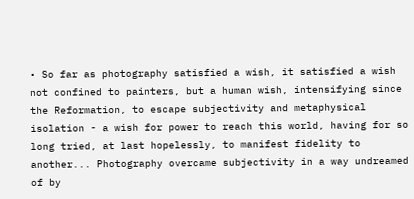• So far as photography satisfied a wish, it satisfied a wish not confined to painters, but a human wish, intensifying since the Reformation, to escape subjectivity and metaphysical isolation - a wish for power to reach this world, having for so long tried, at last hopelessly, to manifest fidelity to another... Photography overcame subjectivity in a way undreamed of by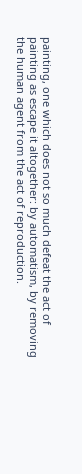painting, one which does not so much defeat the act of painting as escape it altogether: by automatism, by removing the human agent from the act of reproduction.